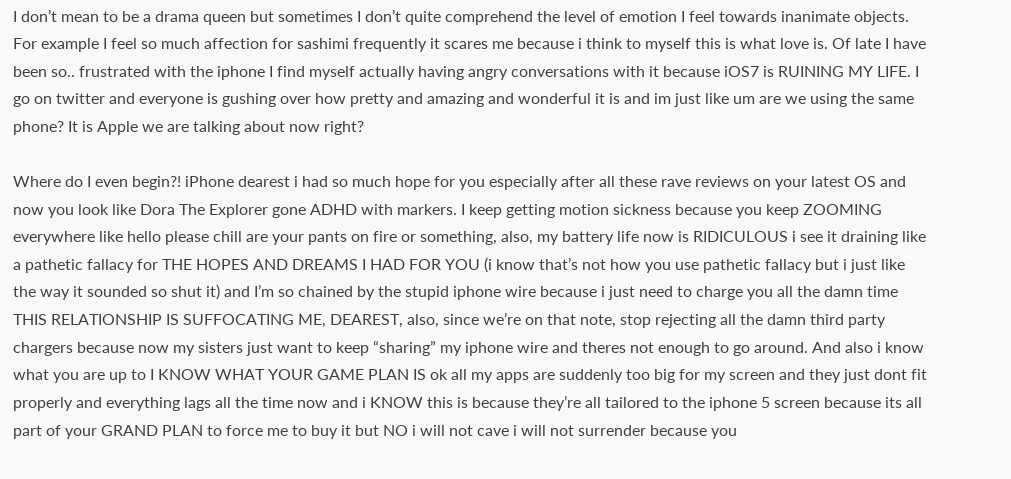I don’t mean to be a drama queen but sometimes I don’t quite comprehend the level of emotion I feel towards inanimate objects. For example I feel so much affection for sashimi frequently it scares me because i think to myself this is what love is. Of late I have been so.. frustrated with the iphone I find myself actually having angry conversations with it because iOS7 is RUINING MY LIFE. I go on twitter and everyone is gushing over how pretty and amazing and wonderful it is and im just like um are we using the same phone? It is Apple we are talking about now right?

Where do I even begin?! iPhone dearest i had so much hope for you especially after all these rave reviews on your latest OS and now you look like Dora The Explorer gone ADHD with markers. I keep getting motion sickness because you keep ZOOMING everywhere like hello please chill are your pants on fire or something, also, my battery life now is RIDICULOUS i see it draining like a pathetic fallacy for THE HOPES AND DREAMS I HAD FOR YOU (i know that’s not how you use pathetic fallacy but i just like the way it sounded so shut it) and I’m so chained by the stupid iphone wire because i just need to charge you all the damn time THIS RELATIONSHIP IS SUFFOCATING ME, DEAREST, also, since we’re on that note, stop rejecting all the damn third party chargers because now my sisters just want to keep “sharing” my iphone wire and theres not enough to go around. And also i know what you are up to I KNOW WHAT YOUR GAME PLAN IS ok all my apps are suddenly too big for my screen and they just dont fit properly and everything lags all the time now and i KNOW this is because they’re all tailored to the iphone 5 screen because its all part of your GRAND PLAN to force me to buy it but NO i will not cave i will not surrender because you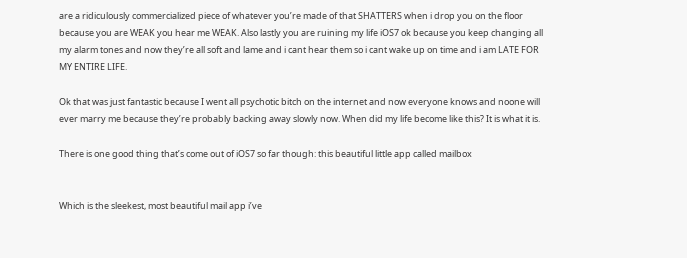are a ridiculously commercialized piece of whatever you’re made of that SHATTERS when i drop you on the floor because you are WEAK you hear me WEAK. Also lastly you are ruining my life iOS7 ok because you keep changing all my alarm tones and now they’re all soft and lame and i cant hear them so i cant wake up on time and i am LATE FOR MY ENTIRE LIFE.

Ok that was just fantastic because I went all psychotic bitch on the internet and now everyone knows and noone will ever marry me because they’re probably backing away slowly now. When did my life become like this? It is what it is.

There is one good thing that’s come out of iOS7 so far though: this beautiful little app called mailbox


Which is the sleekest, most beautiful mail app i’ve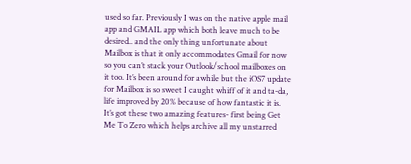used so far. Previously I was on the native apple mail app and GMAIL app which both leave much to be desired.. and the only thing unfortunate about Mailbox is that it only accommodates Gmail for now so you can’t stack your Outlook/school mailboxes on it too. It’s been around for awhile but the iOS7 update for Mailbox is so sweet I caught whiff of it and ta-da, life improved by 20% because of how fantastic it is. It’s got these two amazing features- first being Get Me To Zero which helps archive all my unstarred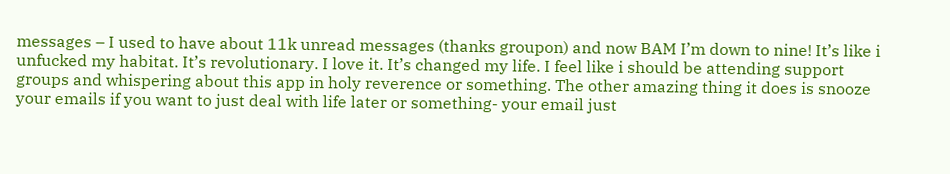messages – I used to have about 11k unread messages (thanks groupon) and now BAM I’m down to nine! It’s like i unfucked my habitat. It’s revolutionary. I love it. It’s changed my life. I feel like i should be attending support groups and whispering about this app in holy reverence or something. The other amazing thing it does is snooze your emails if you want to just deal with life later or something- your email just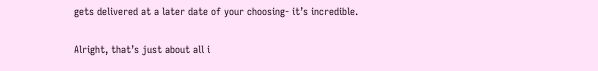gets delivered at a later date of your choosing- it’s incredible.

Alright, that’s just about all i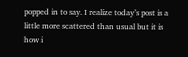popped in to say. I realize today’s post is a little more scattered than usual but it is how i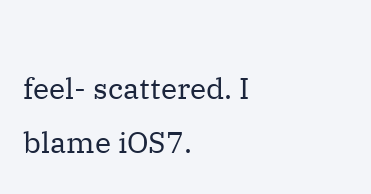feel- scattered. I blame iOS7.